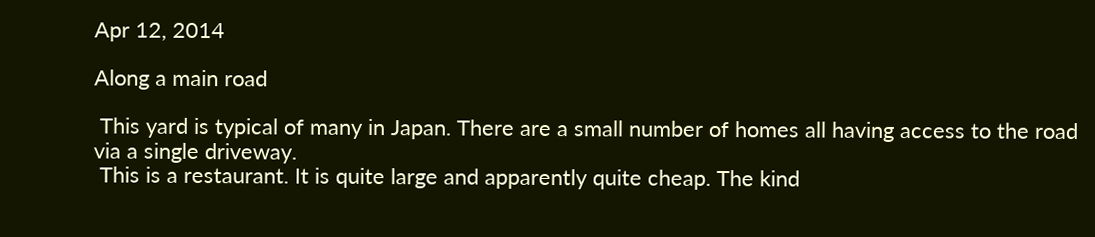Apr 12, 2014

Along a main road

 This yard is typical of many in Japan. There are a small number of homes all having access to the road via a single driveway.
 This is a restaurant. It is quite large and apparently quite cheap. The kind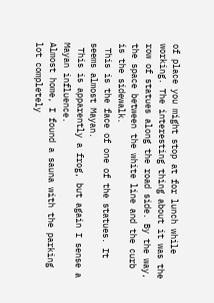of place you might stop at for lunch while working. The interesting thing about it was the row of statues along the road side. By the way, the space between the white line and the curb is the sidewalk.
 This is the face of one of the statues. It seems almost Mayan.
 This is apparently a frog, but again I sense a Mayan influence.
Almost home, I found a sauna with the parking lot completely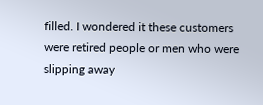filled. I wondered it these customers were retired people or men who were slipping away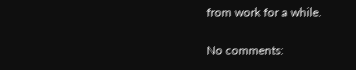from work for a while.

No comments: